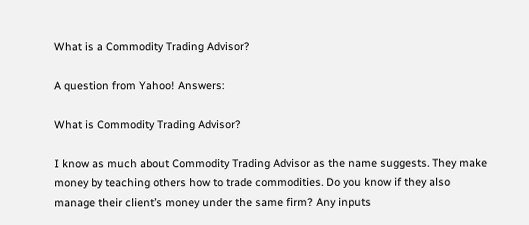What is a Commodity Trading Advisor?

A question from Yahoo! Answers:

What is Commodity Trading Advisor?

I know as much about Commodity Trading Advisor as the name suggests. They make money by teaching others how to trade commodities. Do you know if they also manage their client’s money under the same firm? Any inputs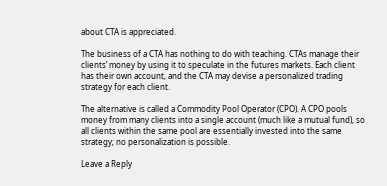about CTA is appreciated.

The business of a CTA has nothing to do with teaching. CTAs manage their clients’ money by using it to speculate in the futures markets. Each client has their own account, and the CTA may devise a personalized trading strategy for each client.

The alternative is called a Commodity Pool Operator (CPO). A CPO pools money from many clients into a single account (much like a mutual fund), so all clients within the same pool are essentially invested into the same strategy; no personalization is possible.

Leave a Reply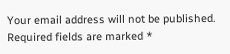Your email address will not be published. Required fields are marked *